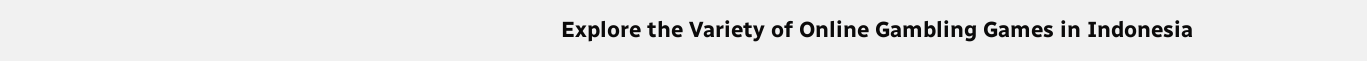Explore the Variety of Online Gambling Games in Indonesia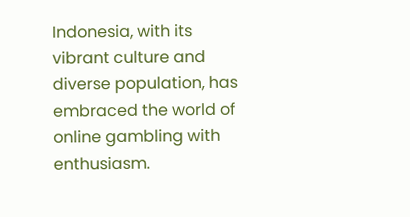Indonesia, with its vibrant culture and diverse population, has embraced the world of online gambling with enthusiasm.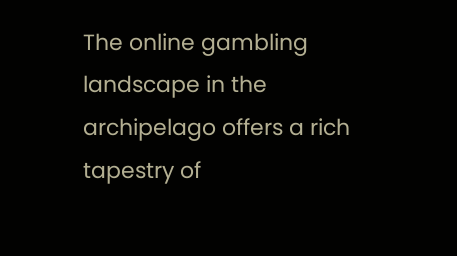The online gambling landscape in the archipelago offers a rich tapestry of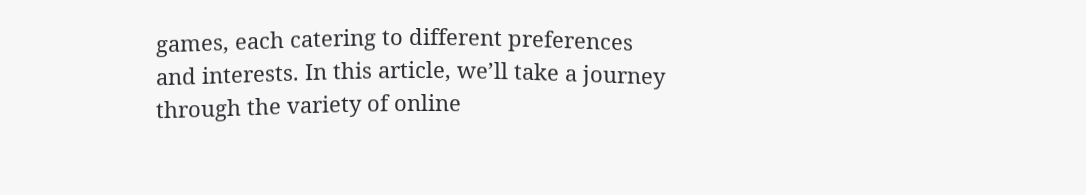games, each catering to different preferences and interests. In this article, we’ll take a journey through the variety of online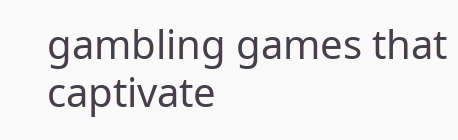gambling games that captivate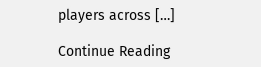players across […]

Continue Reading